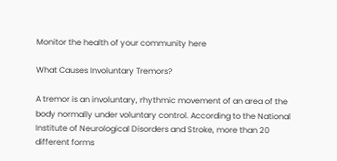Monitor the health of your community here

What Causes Involuntary Tremors?

A tremor is an involuntary, rhythmic movement of an area of the body normally under voluntary control. According to the National Institute of Neurological Disorders and Stroke, more than 20 different forms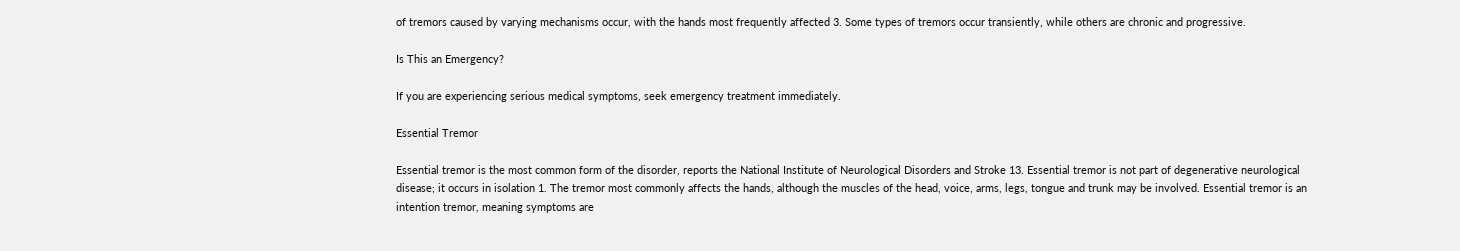of tremors caused by varying mechanisms occur, with the hands most frequently affected 3. Some types of tremors occur transiently, while others are chronic and progressive.

Is This an Emergency?

If you are experiencing serious medical symptoms, seek emergency treatment immediately.

Essential Tremor

Essential tremor is the most common form of the disorder, reports the National Institute of Neurological Disorders and Stroke 13. Essential tremor is not part of degenerative neurological disease; it occurs in isolation 1. The tremor most commonly affects the hands, although the muscles of the head, voice, arms, legs, tongue and trunk may be involved. Essential tremor is an intention tremor, meaning symptoms are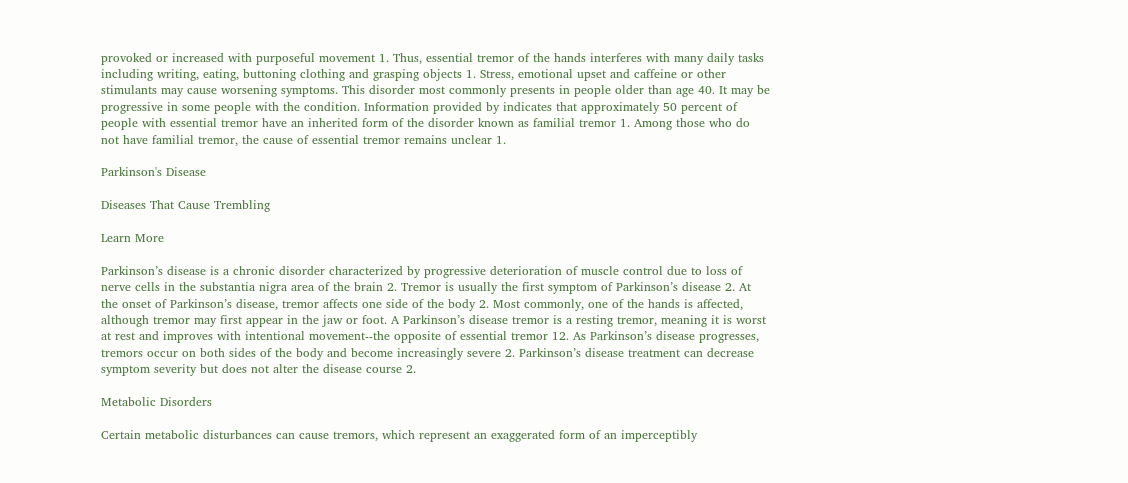provoked or increased with purposeful movement 1. Thus, essential tremor of the hands interferes with many daily tasks including writing, eating, buttoning clothing and grasping objects 1. Stress, emotional upset and caffeine or other stimulants may cause worsening symptoms. This disorder most commonly presents in people older than age 40. It may be progressive in some people with the condition. Information provided by indicates that approximately 50 percent of people with essential tremor have an inherited form of the disorder known as familial tremor 1. Among those who do not have familial tremor, the cause of essential tremor remains unclear 1.

Parkinson's Disease

Diseases That Cause Trembling

Learn More

Parkinson’s disease is a chronic disorder characterized by progressive deterioration of muscle control due to loss of nerve cells in the substantia nigra area of the brain 2. Tremor is usually the first symptom of Parkinson’s disease 2. At the onset of Parkinson’s disease, tremor affects one side of the body 2. Most commonly, one of the hands is affected, although tremor may first appear in the jaw or foot. A Parkinson’s disease tremor is a resting tremor, meaning it is worst at rest and improves with intentional movement--the opposite of essential tremor 12. As Parkinson’s disease progresses, tremors occur on both sides of the body and become increasingly severe 2. Parkinson’s disease treatment can decrease symptom severity but does not alter the disease course 2.

Metabolic Disorders

Certain metabolic disturbances can cause tremors, which represent an exaggerated form of an imperceptibly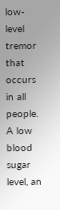low-level tremor that occurs in all people. A low blood sugar level, an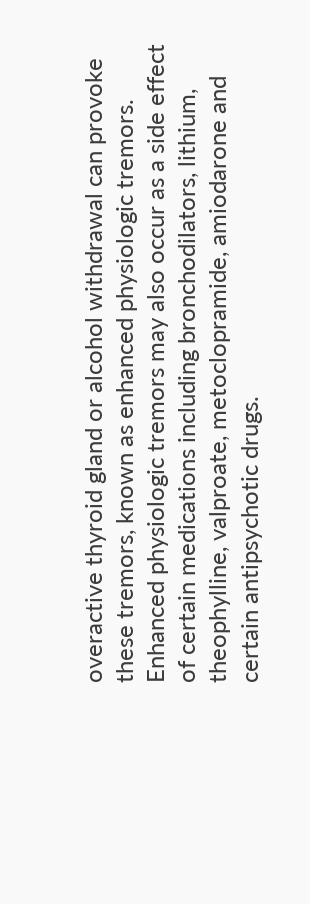overactive thyroid gland or alcohol withdrawal can provoke these tremors, known as enhanced physiologic tremors. Enhanced physiologic tremors may also occur as a side effect of certain medications including bronchodilators, lithium, theophylline, valproate, metoclopramide, amiodarone and certain antipsychotic drugs.